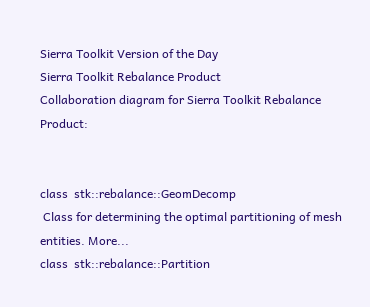Sierra Toolkit Version of the Day
Sierra Toolkit Rebalance Product
Collaboration diagram for Sierra Toolkit Rebalance Product:


class  stk::rebalance::GeomDecomp
 Class for determining the optimal partitioning of mesh entities. More...
class  stk::rebalance::Partition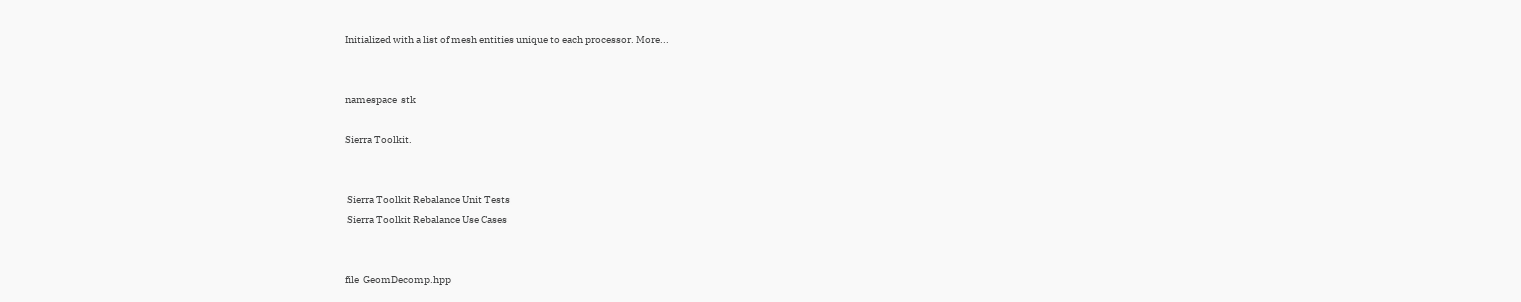Initialized with a list of mesh entities unique to each processor. More...


namespace  stk

Sierra Toolkit.


 Sierra Toolkit Rebalance Unit Tests
 Sierra Toolkit Rebalance Use Cases


file  GeomDecomp.hpp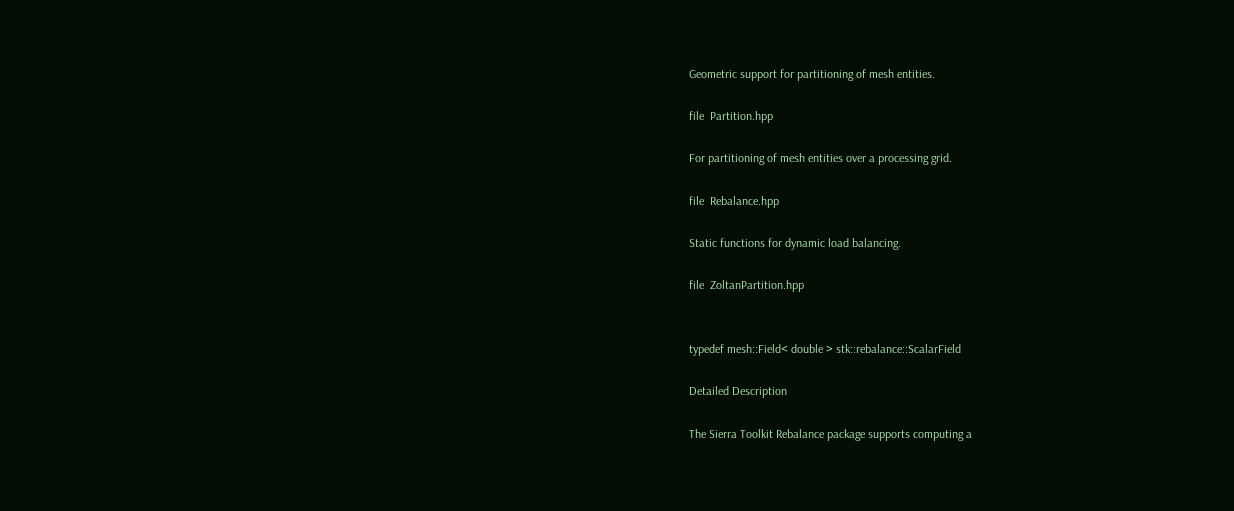Geometric support for partitioning of mesh entities.

file  Partition.hpp

For partitioning of mesh entities over a processing grid.

file  Rebalance.hpp

Static functions for dynamic load balancing.

file  ZoltanPartition.hpp


typedef mesh::Field< double > stk::rebalance::ScalarField

Detailed Description

The Sierra Toolkit Rebalance package supports computing a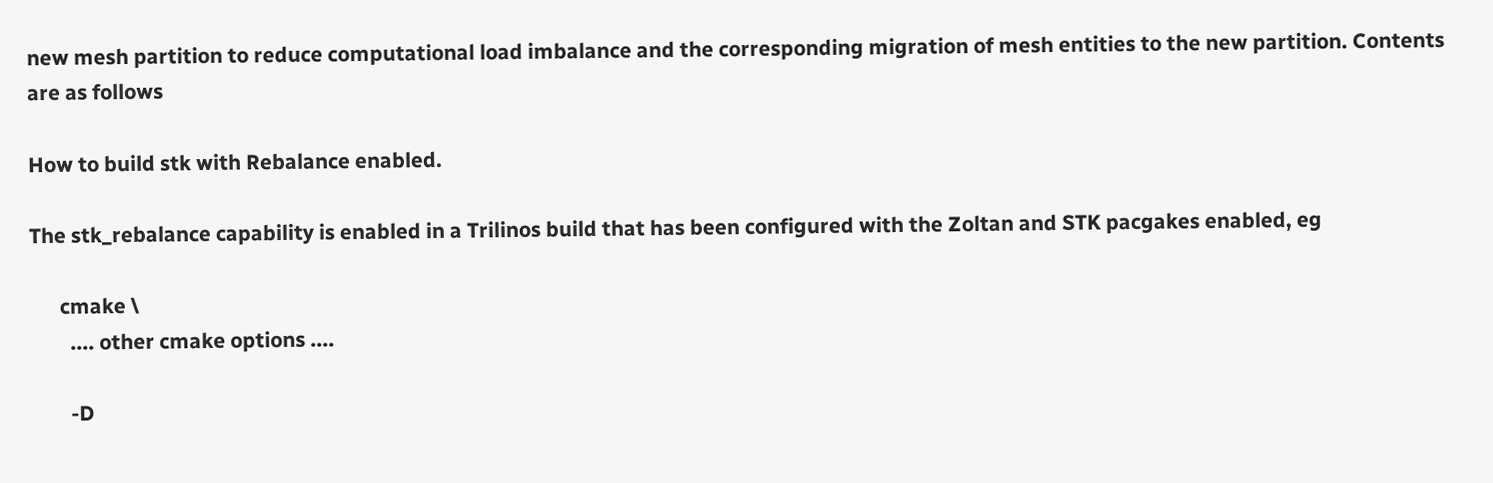new mesh partition to reduce computational load imbalance and the corresponding migration of mesh entities to the new partition. Contents are as follows

How to build stk with Rebalance enabled.

The stk_rebalance capability is enabled in a Trilinos build that has been configured with the Zoltan and STK pacgakes enabled, eg

      cmake \
        .... other cmake options ....

        -D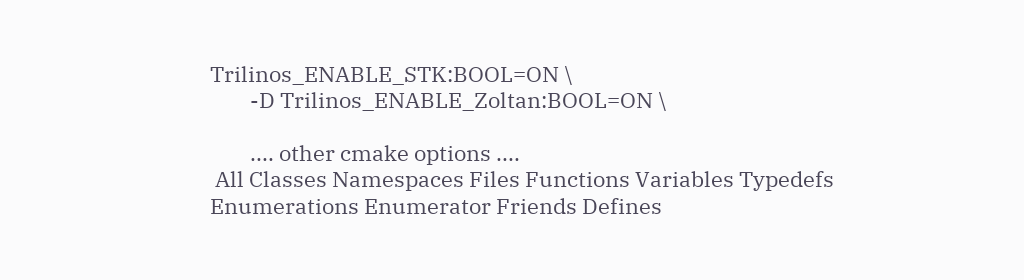Trilinos_ENABLE_STK:BOOL=ON \
        -D Trilinos_ENABLE_Zoltan:BOOL=ON \

        .... other cmake options ....
 All Classes Namespaces Files Functions Variables Typedefs Enumerations Enumerator Friends Defines